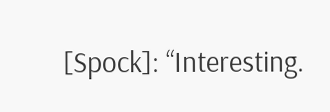[Spock]: “Interesting.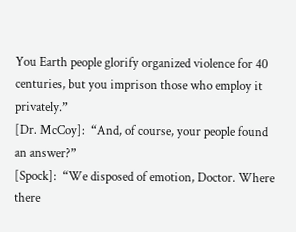You Earth people glorify organized violence for 40 centuries, but you imprison those who employ it privately.”
[Dr. McCoy]:  “And, of course, your people found an answer?”
[Spock]:  “We disposed of emotion, Doctor. Where there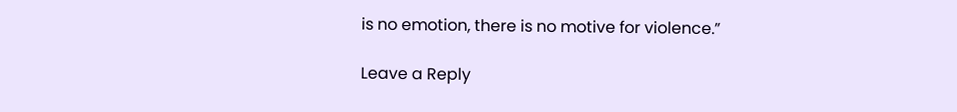is no emotion, there is no motive for violence.”

Leave a Reply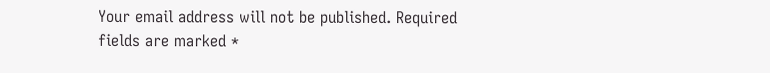Your email address will not be published. Required fields are marked *